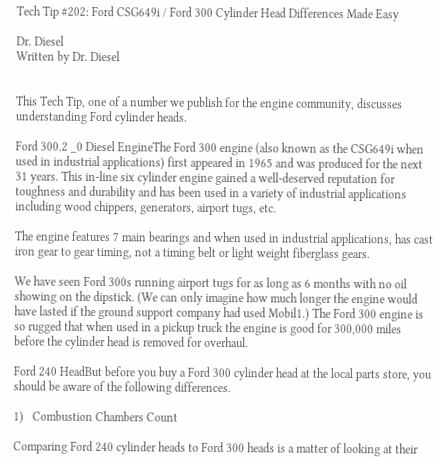Tech Tip #202: Ford CSG649i / Ford 300 Cylinder Head Differences Made Easy

Dr. Diesel
Written by Dr. Diesel


This Tech Tip, one of a number we publish for the engine community, discusses understanding Ford cylinder heads.

Ford 300.2 _0 Diesel EngineThe Ford 300 engine (also known as the CSG649i when used in industrial applications) first appeared in 1965 and was produced for the next 31 years. This in-line six cylinder engine gained a well-deserved reputation for toughness and durability and has been used in a variety of industrial applications including wood chippers, generators, airport tugs, etc.

The engine features 7 main bearings and when used in industrial applications, has cast iron gear to gear timing, not a timing belt or light weight fiberglass gears.

We have seen Ford 300s running airport tugs for as long as 6 months with no oil showing on the dipstick. (We can only imagine how much longer the engine would have lasted if the ground support company had used Mobil1.) The Ford 300 engine is so rugged that when used in a pickup truck the engine is good for 300,000 miles before the cylinder head is removed for overhaul.

Ford 240 HeadBut before you buy a Ford 300 cylinder head at the local parts store, you should be aware of the following differences.

1)   Combustion Chambers Count

Comparing Ford 240 cylinder heads to Ford 300 heads is a matter of looking at their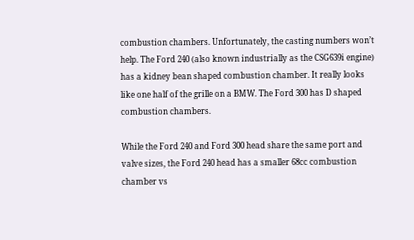combustion chambers. Unfortunately, the casting numbers won’t help. The Ford 240 (also known industrially as the CSG639i engine) has a kidney bean shaped combustion chamber. It really looks like one half of the grille on a BMW. The Ford 300 has D shaped combustion chambers.

While the Ford 240 and Ford 300 head share the same port and valve sizes, the Ford 240 head has a smaller 68cc combustion chamber vs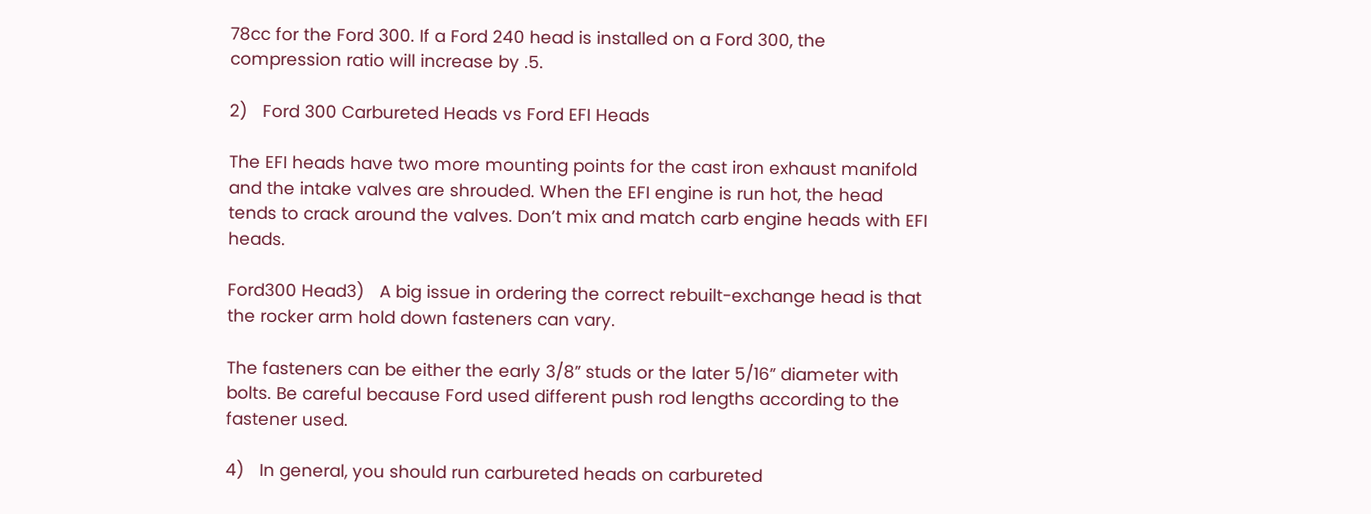78cc for the Ford 300. If a Ford 240 head is installed on a Ford 300, the compression ratio will increase by .5.

2)   Ford 300 Carbureted Heads vs Ford EFI Heads

The EFI heads have two more mounting points for the cast iron exhaust manifold and the intake valves are shrouded. When the EFI engine is run hot, the head tends to crack around the valves. Don’t mix and match carb engine heads with EFI heads.

Ford300 Head3)   A big issue in ordering the correct rebuilt-exchange head is that the rocker arm hold down fasteners can vary.

The fasteners can be either the early 3/8” studs or the later 5/16” diameter with bolts. Be careful because Ford used different push rod lengths according to the fastener used.

4)   In general, you should run carbureted heads on carbureted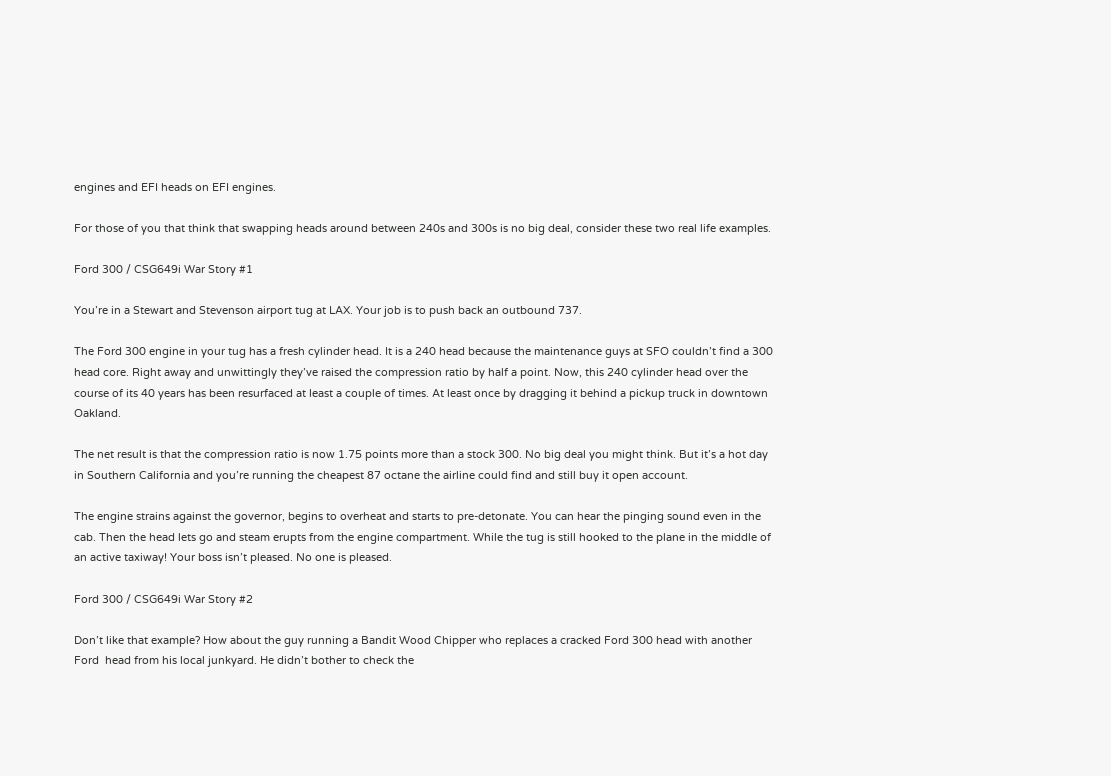engines and EFI heads on EFI engines.

For those of you that think that swapping heads around between 240s and 300s is no big deal, consider these two real life examples.

Ford 300 / CSG649i War Story #1

You’re in a Stewart and Stevenson airport tug at LAX. Your job is to push back an outbound 737.

The Ford 300 engine in your tug has a fresh cylinder head. It is a 240 head because the maintenance guys at SFO couldn’t find a 300 head core. Right away and unwittingly they’ve raised the compression ratio by half a point. Now, this 240 cylinder head over the course of its 40 years has been resurfaced at least a couple of times. At least once by dragging it behind a pickup truck in downtown Oakland.

The net result is that the compression ratio is now 1.75 points more than a stock 300. No big deal you might think. But it’s a hot day in Southern California and you’re running the cheapest 87 octane the airline could find and still buy it open account.

The engine strains against the governor, begins to overheat and starts to pre-detonate. You can hear the pinging sound even in the cab. Then the head lets go and steam erupts from the engine compartment. While the tug is still hooked to the plane in the middle of an active taxiway! Your boss isn’t pleased. No one is pleased.

Ford 300 / CSG649i War Story #2

Don’t like that example? How about the guy running a Bandit Wood Chipper who replaces a cracked Ford 300 head with another Ford  head from his local junkyard. He didn’t bother to check the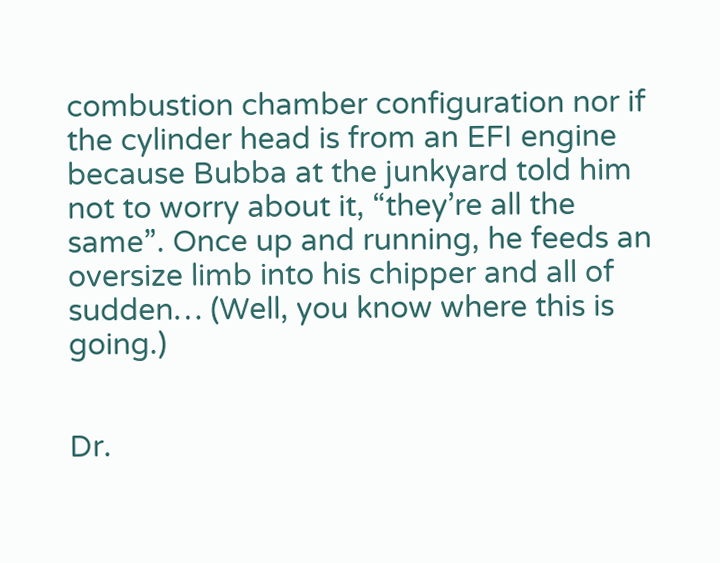combustion chamber configuration nor if the cylinder head is from an EFI engine because Bubba at the junkyard told him not to worry about it, “they’re all the same”. Once up and running, he feeds an oversize limb into his chipper and all of sudden… (Well, you know where this is going.)


Dr.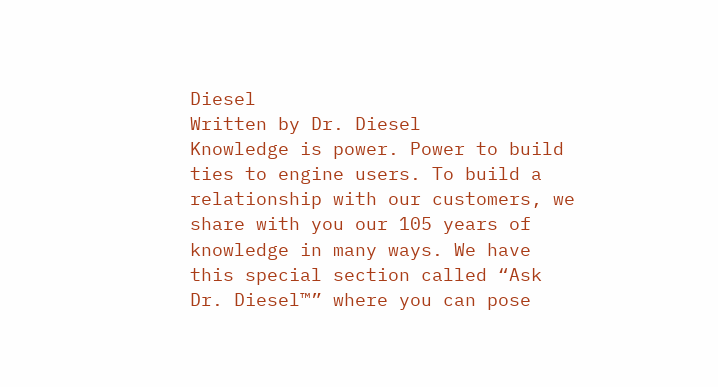Diesel
Written by Dr. Diesel
Knowledge is power. Power to build ties to engine users. To build a relationship with our customers, we share with you our 105 years of knowledge in many ways. We have this special section called “Ask Dr. Diesel™” where you can pose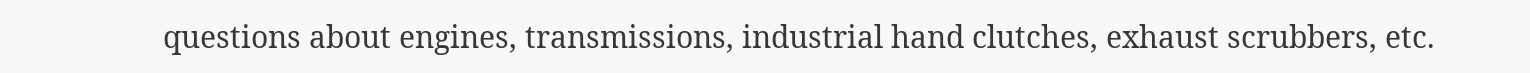questions about engines, transmissions, industrial hand clutches, exhaust scrubbers, etc.